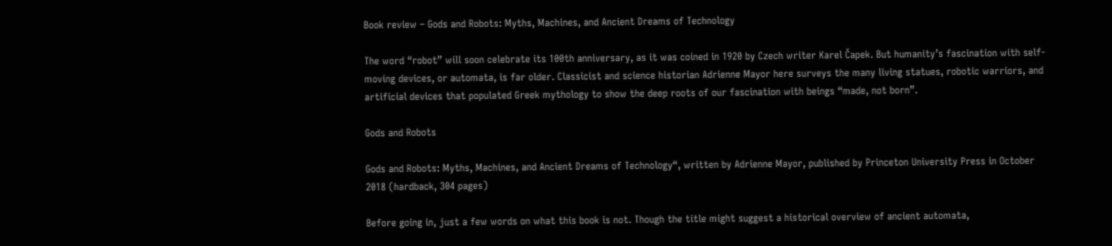Book review – Gods and Robots: Myths, Machines, and Ancient Dreams of Technology

The word “robot” will soon celebrate its 100th anniversary, as it was coined in 1920 by Czech writer Karel Čapek. But humanity’s fascination with self-moving devices, or automata, is far older. Classicist and science historian Adrienne Mayor here surveys the many living statues, robotic warriors, and artificial devices that populated Greek mythology to show the deep roots of our fascination with beings “made, not born”.

Gods and Robots

Gods and Robots: Myths, Machines, and Ancient Dreams of Technology“, written by Adrienne Mayor, published by Princeton University Press in October 2018 (hardback, 304 pages)

Before going in, just a few words on what this book is not. Though the title might suggest a historical overview of ancient automata,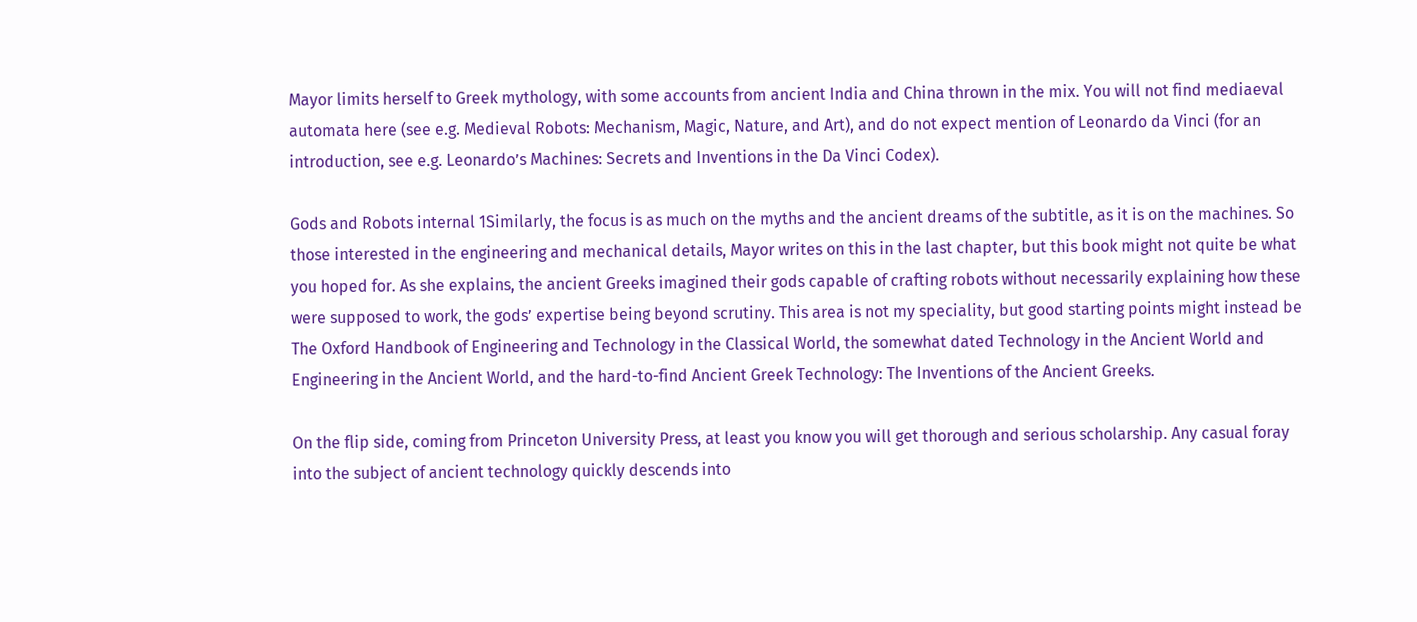Mayor limits herself to Greek mythology, with some accounts from ancient India and China thrown in the mix. You will not find mediaeval automata here (see e.g. Medieval Robots: Mechanism, Magic, Nature, and Art), and do not expect mention of Leonardo da Vinci (for an introduction, see e.g. Leonardo’s Machines: Secrets and Inventions in the Da Vinci Codex).

Gods and Robots internal 1Similarly, the focus is as much on the myths and the ancient dreams of the subtitle, as it is on the machines. So those interested in the engineering and mechanical details, Mayor writes on this in the last chapter, but this book might not quite be what you hoped for. As she explains, the ancient Greeks imagined their gods capable of crafting robots without necessarily explaining how these were supposed to work, the gods’ expertise being beyond scrutiny. This area is not my speciality, but good starting points might instead be The Oxford Handbook of Engineering and Technology in the Classical World, the somewhat dated Technology in the Ancient World and Engineering in the Ancient World, and the hard-to-find Ancient Greek Technology: The Inventions of the Ancient Greeks.

On the flip side, coming from Princeton University Press, at least you know you will get thorough and serious scholarship. Any casual foray into the subject of ancient technology quickly descends into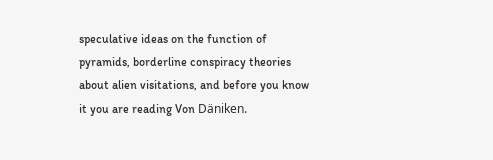speculative ideas on the function of pyramids, borderline conspiracy theories about alien visitations, and before you know it you are reading Von Däniken.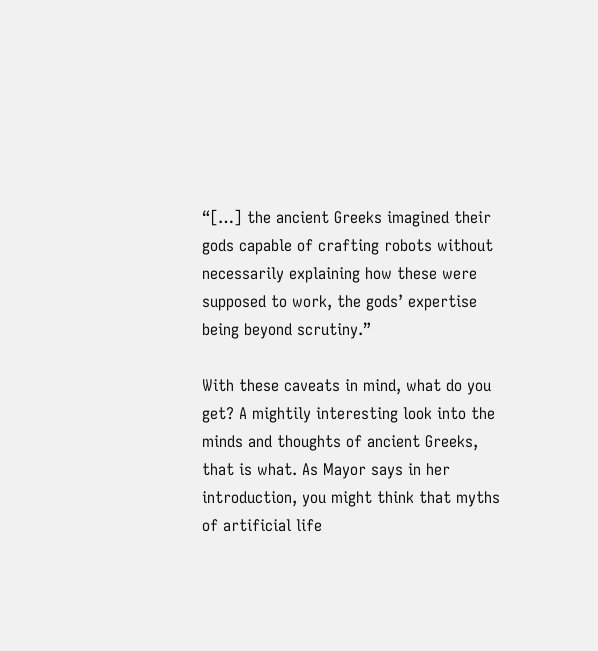“[…] the ancient Greeks imagined their gods capable of crafting robots without necessarily explaining how these were supposed to work, the gods’ expertise being beyond scrutiny.”

With these caveats in mind, what do you get? A mightily interesting look into the minds and thoughts of ancient Greeks, that is what. As Mayor says in her introduction, you might think that myths of artificial life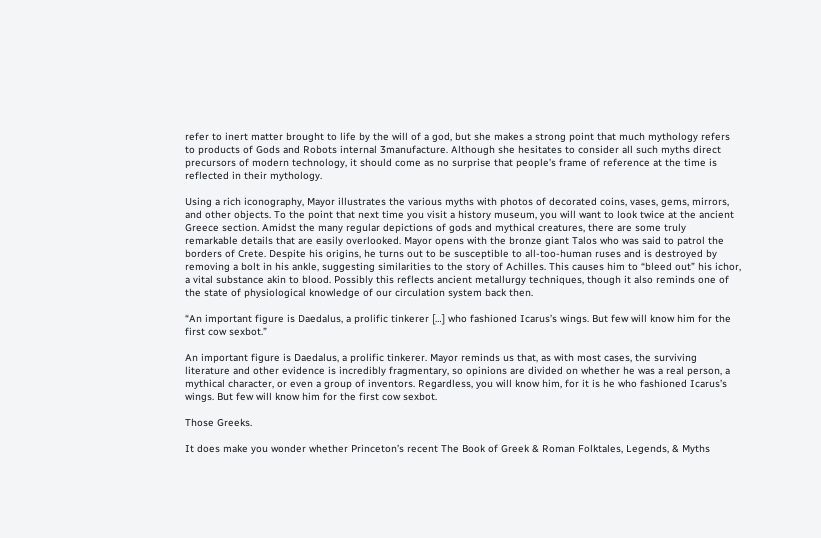refer to inert matter brought to life by the will of a god, but she makes a strong point that much mythology refers to products of Gods and Robots internal 3manufacture. Although she hesitates to consider all such myths direct precursors of modern technology, it should come as no surprise that people’s frame of reference at the time is reflected in their mythology.

Using a rich iconography, Mayor illustrates the various myths with photos of decorated coins, vases, gems, mirrors, and other objects. To the point that next time you visit a history museum, you will want to look twice at the ancient Greece section. Amidst the many regular depictions of gods and mythical creatures, there are some truly remarkable details that are easily overlooked. Mayor opens with the bronze giant Talos who was said to patrol the borders of Crete. Despite his origins, he turns out to be susceptible to all-too-human ruses and is destroyed by removing a bolt in his ankle, suggesting similarities to the story of Achilles. This causes him to “bleed out” his ichor, a vital substance akin to blood. Possibly this reflects ancient metallurgy techniques, though it also reminds one of the state of physiological knowledge of our circulation system back then.

“An important figure is Daedalus, a prolific tinkerer […] who fashioned Icarus’s wings. But few will know him for the first cow sexbot.”

An important figure is Daedalus, a prolific tinkerer. Mayor reminds us that, as with most cases, the surviving literature and other evidence is incredibly fragmentary, so opinions are divided on whether he was a real person, a mythical character, or even a group of inventors. Regardless, you will know him, for it is he who fashioned Icarus’s wings. But few will know him for the first cow sexbot.

Those Greeks.

It does make you wonder whether Princeton’s recent The Book of Greek & Roman Folktales, Legends, & Myths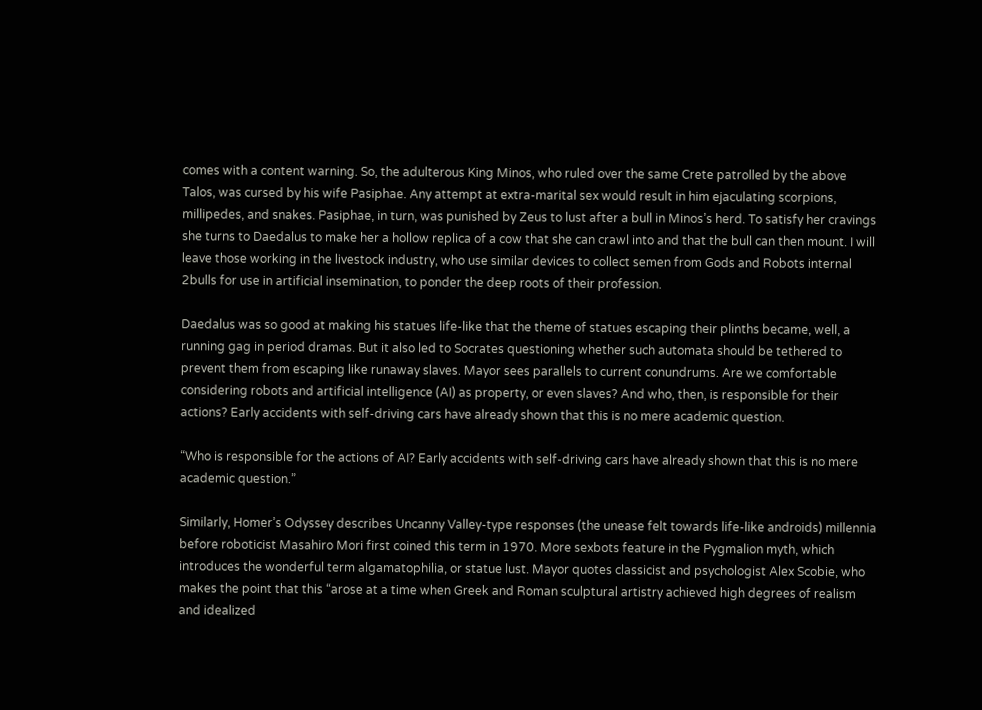comes with a content warning. So, the adulterous King Minos, who ruled over the same Crete patrolled by the above Talos, was cursed by his wife Pasiphae. Any attempt at extra-marital sex would result in him ejaculating scorpions, millipedes, and snakes. Pasiphae, in turn, was punished by Zeus to lust after a bull in Minos’s herd. To satisfy her cravings she turns to Daedalus to make her a hollow replica of a cow that she can crawl into and that the bull can then mount. I will leave those working in the livestock industry, who use similar devices to collect semen from Gods and Robots internal 2bulls for use in artificial insemination, to ponder the deep roots of their profession.

Daedalus was so good at making his statues life-like that the theme of statues escaping their plinths became, well, a running gag in period dramas. But it also led to Socrates questioning whether such automata should be tethered to prevent them from escaping like runaway slaves. Mayor sees parallels to current conundrums. Are we comfortable considering robots and artificial intelligence (AI) as property, or even slaves? And who, then, is responsible for their actions? Early accidents with self-driving cars have already shown that this is no mere academic question.

“Who is responsible for the actions of AI? Early accidents with self-driving cars have already shown that this is no mere academic question.”

Similarly, Homer’s Odyssey describes Uncanny Valley-type responses (the unease felt towards life-like androids) millennia before roboticist Masahiro Mori first coined this term in 1970. More sexbots feature in the Pygmalion myth, which introduces the wonderful term algamatophilia, or statue lust. Mayor quotes classicist and psychologist Alex Scobie, who makes the point that this “arose at a time when Greek and Roman sculptural artistry achieved high degrees of realism and idealized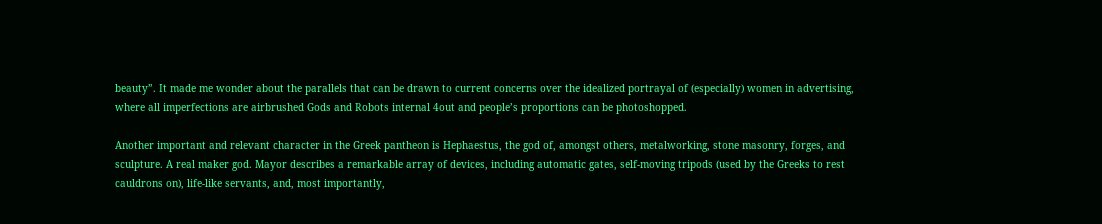beauty”. It made me wonder about the parallels that can be drawn to current concerns over the idealized portrayal of (especially) women in advertising, where all imperfections are airbrushed Gods and Robots internal 4out and people’s proportions can be photoshopped.

Another important and relevant character in the Greek pantheon is Hephaestus, the god of, amongst others, metalworking, stone masonry, forges, and sculpture. A real maker god. Mayor describes a remarkable array of devices, including automatic gates, self-moving tripods (used by the Greeks to rest cauldrons on), life-like servants, and, most importantly,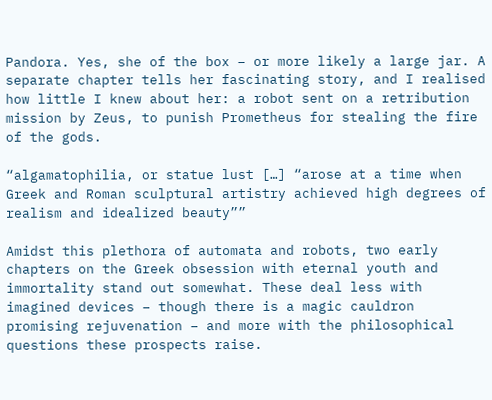Pandora. Yes, she of the box – or more likely a large jar. A separate chapter tells her fascinating story, and I realised how little I knew about her: a robot sent on a retribution mission by Zeus, to punish Prometheus for stealing the fire of the gods.

“algamatophilia, or statue lust […] “arose at a time when Greek and Roman sculptural artistry achieved high degrees of realism and idealized beauty””

Amidst this plethora of automata and robots, two early chapters on the Greek obsession with eternal youth and immortality stand out somewhat. These deal less with imagined devices – though there is a magic cauldron promising rejuvenation – and more with the philosophical questions these prospects raise.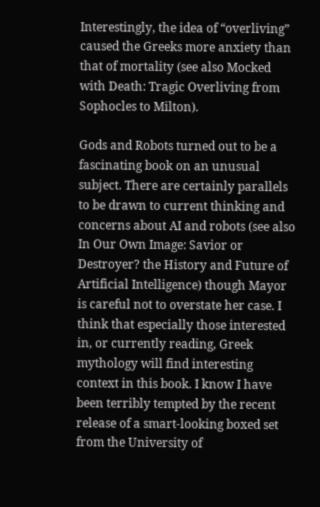Interestingly, the idea of “overliving” caused the Greeks more anxiety than that of mortality (see also Mocked with Death: Tragic Overliving from Sophocles to Milton).

Gods and Robots turned out to be a fascinating book on an unusual subject. There are certainly parallels to be drawn to current thinking and concerns about AI and robots (see also In Our Own Image: Savior or Destroyer? the History and Future of Artificial Intelligence) though Mayor is careful not to overstate her case. I think that especially those interested in, or currently reading, Greek mythology will find interesting context in this book. I know I have been terribly tempted by the recent release of a smart-looking boxed set from the University of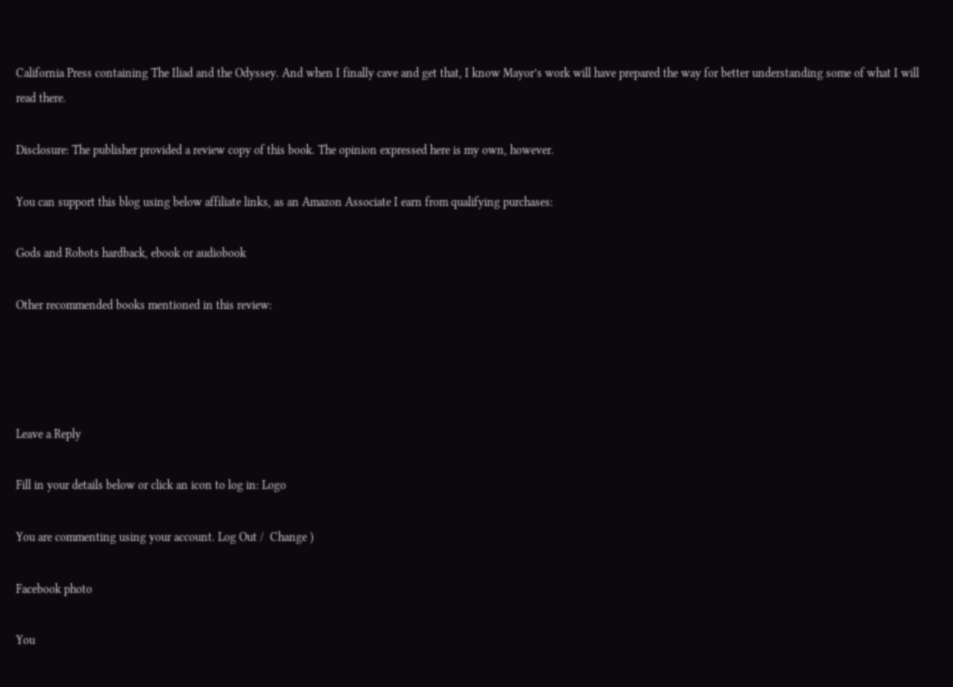California Press containing The Iliad and the Odyssey. And when I finally cave and get that, I know Mayor’s work will have prepared the way for better understanding some of what I will read there.

Disclosure: The publisher provided a review copy of this book. The opinion expressed here is my own, however.

You can support this blog using below affiliate links, as an Amazon Associate I earn from qualifying purchases:

Gods and Robots hardback, ebook or audiobook

Other recommended books mentioned in this review:




Leave a Reply

Fill in your details below or click an icon to log in: Logo

You are commenting using your account. Log Out /  Change )

Facebook photo

You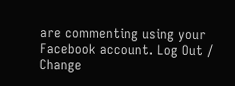are commenting using your Facebook account. Log Out /  Change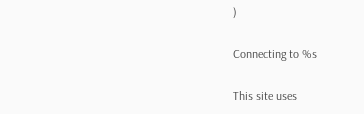)

Connecting to %s

This site uses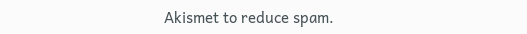Akismet to reduce spam.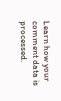Learn how your comment data is processed.